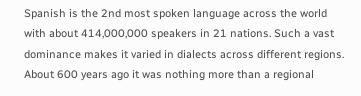Spanish is the 2nd most spoken language across the world with about 414,000,000 speakers in 21 nations. Such a vast dominance makes it varied in dialects across different regions. About 600 years ago it was nothing more than a regional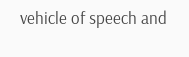vehicle of speech and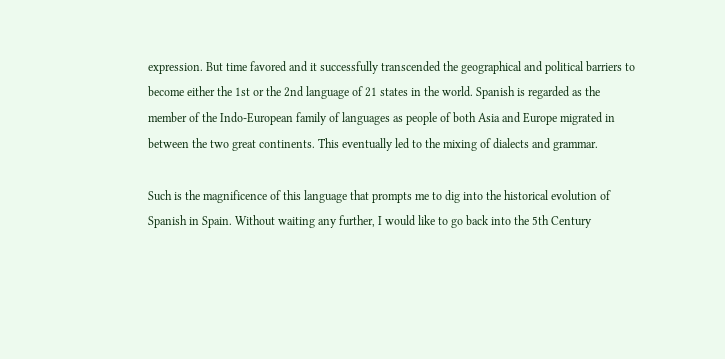expression. But time favored and it successfully transcended the geographical and political barriers to become either the 1st or the 2nd language of 21 states in the world. Spanish is regarded as the member of the Indo-European family of languages as people of both Asia and Europe migrated in between the two great continents. This eventually led to the mixing of dialects and grammar.

Such is the magnificence of this language that prompts me to dig into the historical evolution of Spanish in Spain. Without waiting any further, I would like to go back into the 5th Century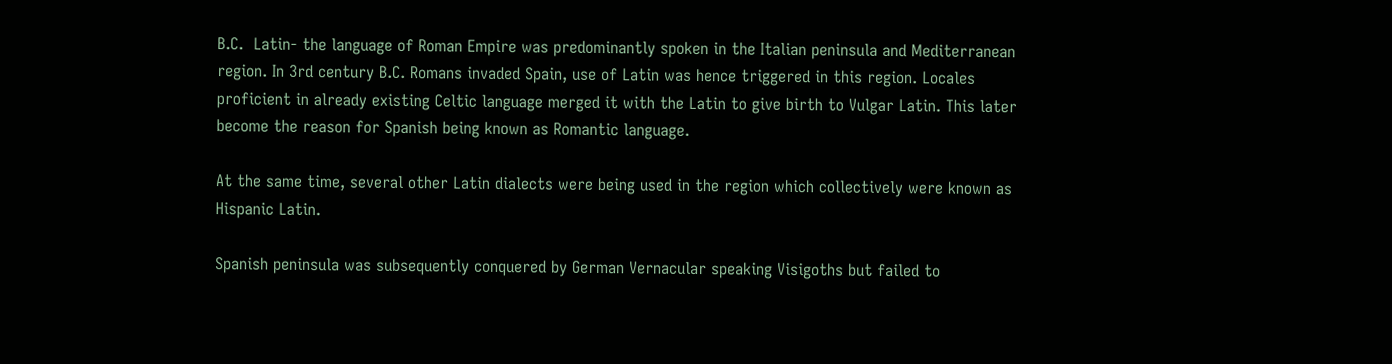B.C.  Latin- the language of Roman Empire was predominantly spoken in the Italian peninsula and Mediterranean region. In 3rd century B.C. Romans invaded Spain, use of Latin was hence triggered in this region. Locales proficient in already existing Celtic language merged it with the Latin to give birth to Vulgar Latin. This later become the reason for Spanish being known as Romantic language.

At the same time, several other Latin dialects were being used in the region which collectively were known as Hispanic Latin.

Spanish peninsula was subsequently conquered by German Vernacular speaking Visigoths but failed to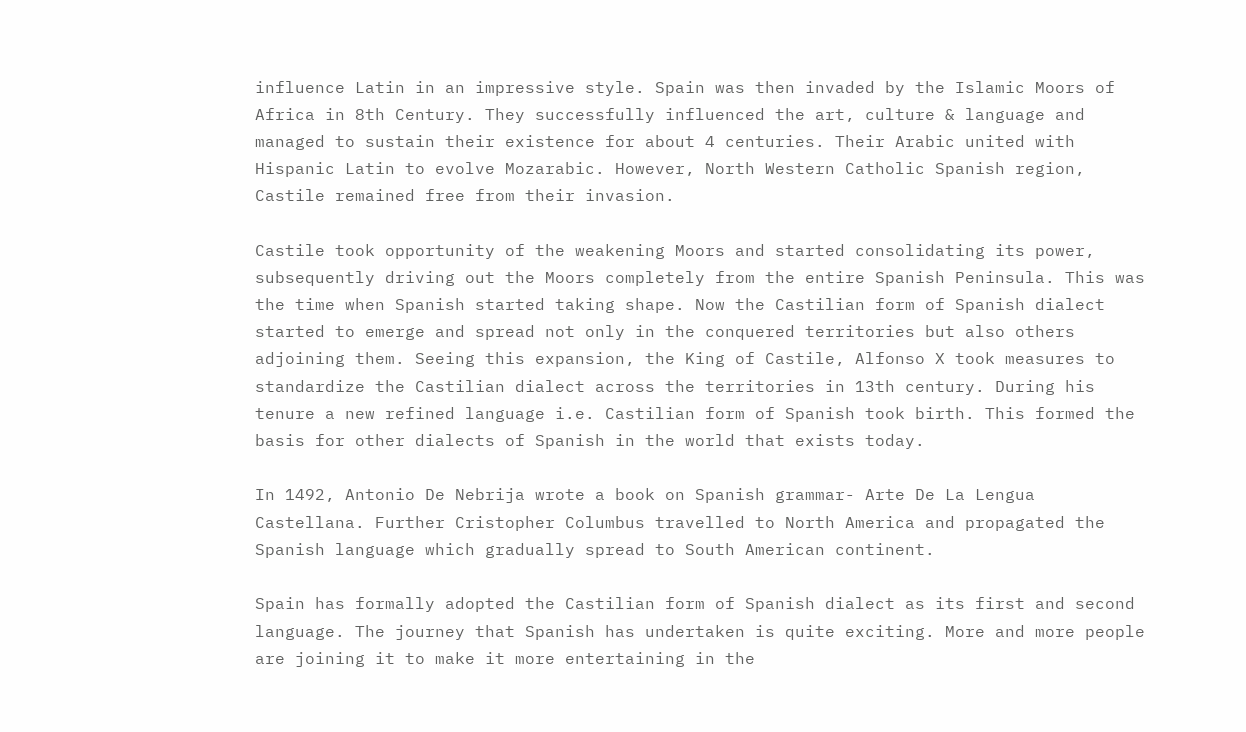influence Latin in an impressive style. Spain was then invaded by the Islamic Moors of Africa in 8th Century. They successfully influenced the art, culture & language and managed to sustain their existence for about 4 centuries. Their Arabic united with Hispanic Latin to evolve Mozarabic. However, North Western Catholic Spanish region, Castile remained free from their invasion.

Castile took opportunity of the weakening Moors and started consolidating its power, subsequently driving out the Moors completely from the entire Spanish Peninsula. This was the time when Spanish started taking shape. Now the Castilian form of Spanish dialect started to emerge and spread not only in the conquered territories but also others adjoining them. Seeing this expansion, the King of Castile, Alfonso X took measures to standardize the Castilian dialect across the territories in 13th century. During his tenure a new refined language i.e. Castilian form of Spanish took birth. This formed the basis for other dialects of Spanish in the world that exists today.

In 1492, Antonio De Nebrija wrote a book on Spanish grammar- Arte De La Lengua Castellana. Further Cristopher Columbus travelled to North America and propagated the Spanish language which gradually spread to South American continent.

Spain has formally adopted the Castilian form of Spanish dialect as its first and second language. The journey that Spanish has undertaken is quite exciting. More and more people are joining it to make it more entertaining in the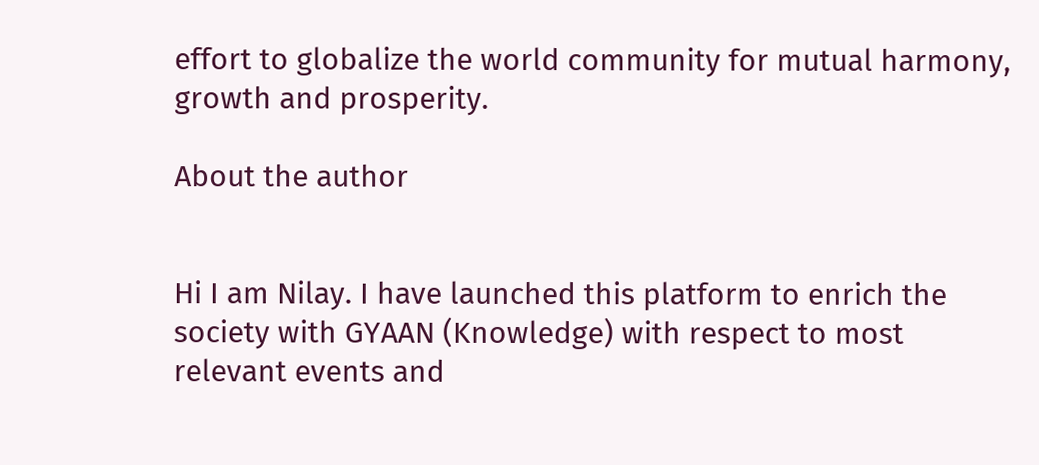effort to globalize the world community for mutual harmony, growth and prosperity.

About the author


Hi I am Nilay. I have launched this platform to enrich the society with GYAAN (Knowledge) with respect to most relevant events and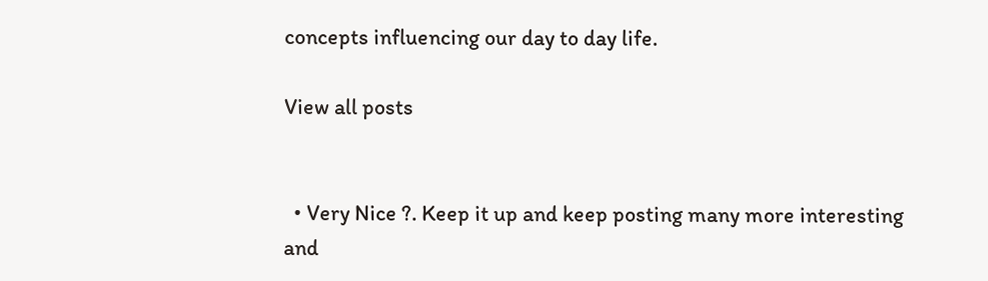concepts influencing our day to day life.

View all posts


  • Very Nice ?. Keep it up and keep posting many more interesting and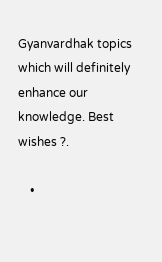Gyanvardhak topics which will definitely enhance our knowledge. Best wishes ?.

    •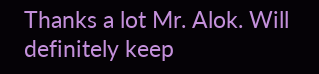Thanks a lot Mr. Alok. Will definitely keep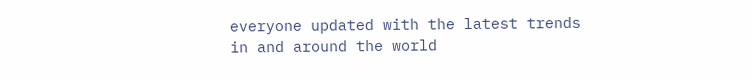everyone updated with the latest trends in and around the world